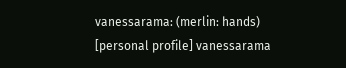vanessarama: (merlin: hands)
[personal profile] vanessarama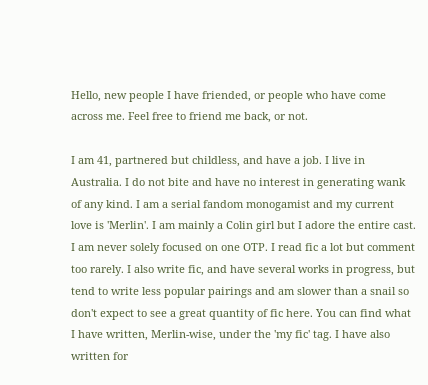Hello, new people I have friended, or people who have come across me. Feel free to friend me back, or not.

I am 41, partnered but childless, and have a job. I live in Australia. I do not bite and have no interest in generating wank of any kind. I am a serial fandom monogamist and my current love is 'Merlin'. I am mainly a Colin girl but I adore the entire cast. I am never solely focused on one OTP. I read fic a lot but comment too rarely. I also write fic, and have several works in progress, but tend to write less popular pairings and am slower than a snail so don't expect to see a great quantity of fic here. You can find what I have written, Merlin-wise, under the 'my fic' tag. I have also written for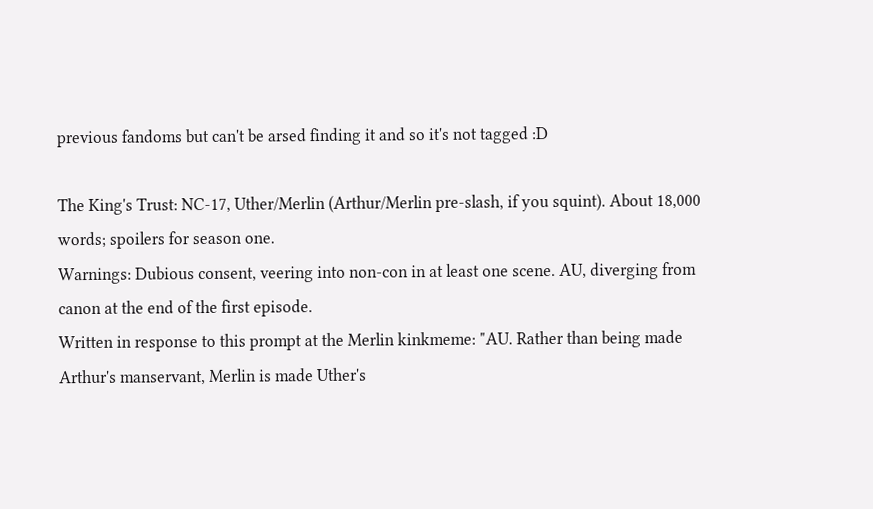previous fandoms but can't be arsed finding it and so it's not tagged :D

The King's Trust: NC-17, Uther/Merlin (Arthur/Merlin pre-slash, if you squint). About 18,000 words; spoilers for season one.
Warnings: Dubious consent, veering into non-con in at least one scene. AU, diverging from canon at the end of the first episode.
Written in response to this prompt at the Merlin kinkmeme: "AU. Rather than being made Arthur's manservant, Merlin is made Uther's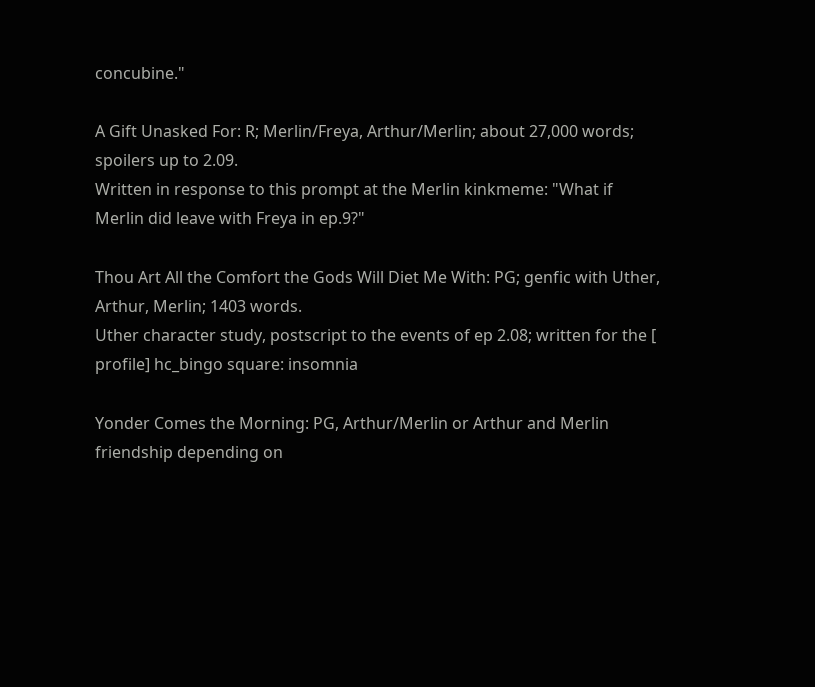concubine."

A Gift Unasked For: R; Merlin/Freya, Arthur/Merlin; about 27,000 words; spoilers up to 2.09.
Written in response to this prompt at the Merlin kinkmeme: "What if Merlin did leave with Freya in ep.9?"

Thou Art All the Comfort the Gods Will Diet Me With: PG; genfic with Uther, Arthur, Merlin; 1403 words.
Uther character study, postscript to the events of ep 2.08; written for the [ profile] hc_bingo square: insomnia

Yonder Comes the Morning: PG, Arthur/Merlin or Arthur and Merlin friendship depending on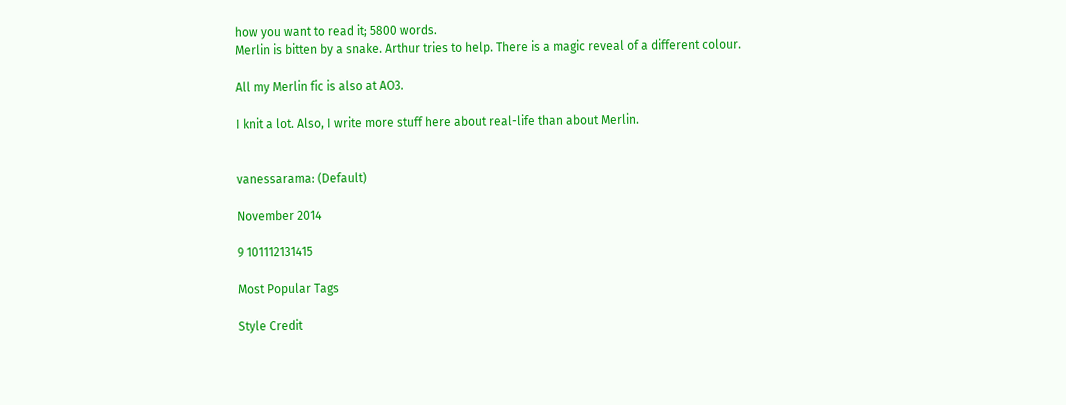how you want to read it; 5800 words.
Merlin is bitten by a snake. Arthur tries to help. There is a magic reveal of a different colour.

All my Merlin fic is also at AO3.

I knit a lot. Also, I write more stuff here about real-life than about Merlin.


vanessarama: (Default)

November 2014

9 101112131415

Most Popular Tags

Style Credit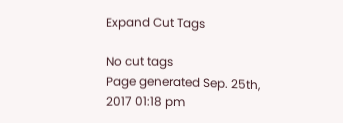Expand Cut Tags

No cut tags
Page generated Sep. 25th, 2017 01:18 pm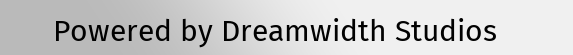Powered by Dreamwidth Studios